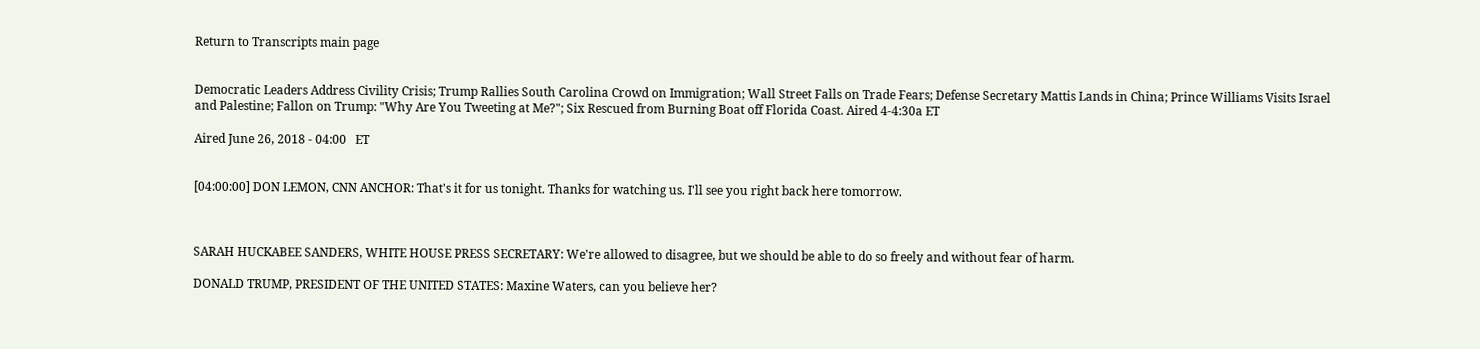Return to Transcripts main page


Democratic Leaders Address Civility Crisis; Trump Rallies South Carolina Crowd on Immigration; Wall Street Falls on Trade Fears; Defense Secretary Mattis Lands in China; Prince Williams Visits Israel and Palestine; Fallon on Trump: "Why Are You Tweeting at Me?"; Six Rescued from Burning Boat off Florida Coast. Aired 4-4:30a ET

Aired June 26, 2018 - 04:00   ET


[04:00:00] DON LEMON, CNN ANCHOR: That's it for us tonight. Thanks for watching us. I'll see you right back here tomorrow.



SARAH HUCKABEE SANDERS, WHITE HOUSE PRESS SECRETARY: We're allowed to disagree, but we should be able to do so freely and without fear of harm.

DONALD TRUMP, PRESIDENT OF THE UNITED STATES: Maxine Waters, can you believe her?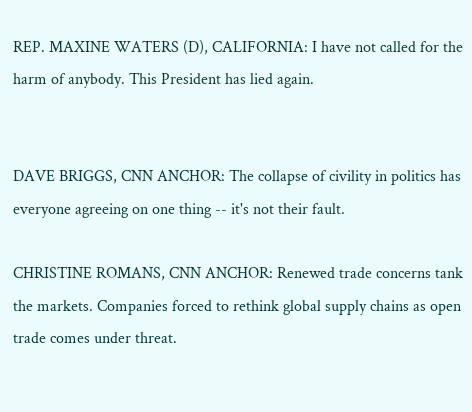REP. MAXINE WATERS (D), CALIFORNIA: I have not called for the harm of anybody. This President has lied again.


DAVE BRIGGS, CNN ANCHOR: The collapse of civility in politics has everyone agreeing on one thing -- it's not their fault.

CHRISTINE ROMANS, CNN ANCHOR: Renewed trade concerns tank the markets. Companies forced to rethink global supply chains as open trade comes under threat.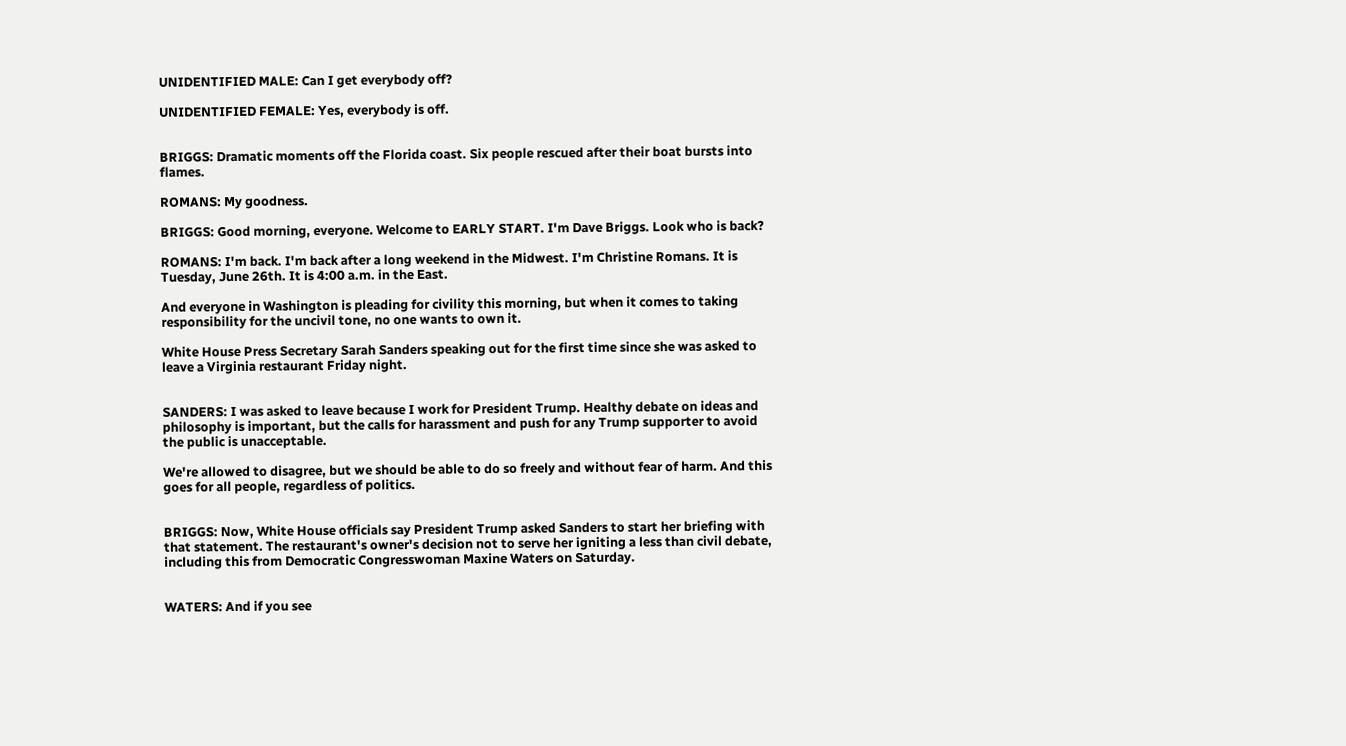UNIDENTIFIED MALE: Can I get everybody off?

UNIDENTIFIED FEMALE: Yes, everybody is off.


BRIGGS: Dramatic moments off the Florida coast. Six people rescued after their boat bursts into flames.

ROMANS: My goodness.

BRIGGS: Good morning, everyone. Welcome to EARLY START. I'm Dave Briggs. Look who is back?

ROMANS: I'm back. I'm back after a long weekend in the Midwest. I'm Christine Romans. It is Tuesday, June 26th. It is 4:00 a.m. in the East.

And everyone in Washington is pleading for civility this morning, but when it comes to taking responsibility for the uncivil tone, no one wants to own it.

White House Press Secretary Sarah Sanders speaking out for the first time since she was asked to leave a Virginia restaurant Friday night.


SANDERS: I was asked to leave because I work for President Trump. Healthy debate on ideas and philosophy is important, but the calls for harassment and push for any Trump supporter to avoid the public is unacceptable.

We're allowed to disagree, but we should be able to do so freely and without fear of harm. And this goes for all people, regardless of politics.


BRIGGS: Now, White House officials say President Trump asked Sanders to start her briefing with that statement. The restaurant's owner's decision not to serve her igniting a less than civil debate, including this from Democratic Congresswoman Maxine Waters on Saturday.


WATERS: And if you see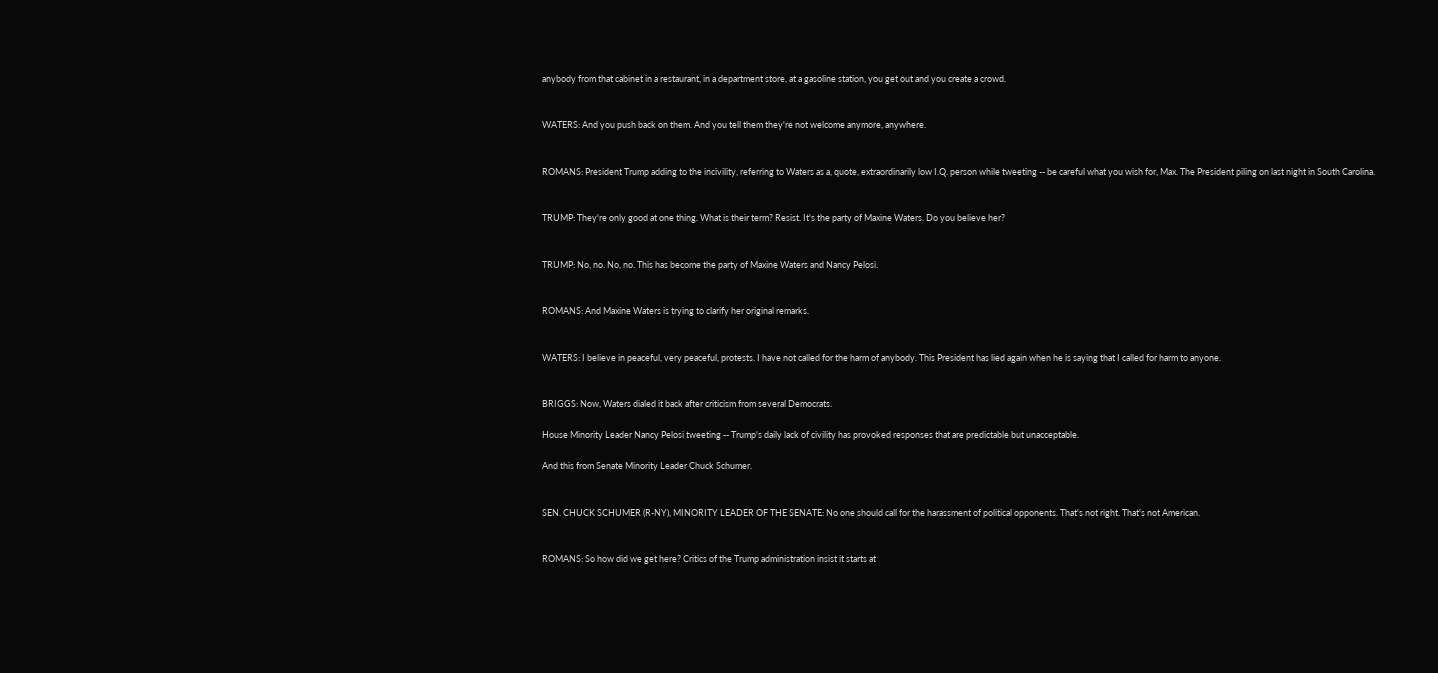anybody from that cabinet in a restaurant, in a department store, at a gasoline station, you get out and you create a crowd.


WATERS: And you push back on them. And you tell them they're not welcome anymore, anywhere.


ROMANS: President Trump adding to the incivility, referring to Waters as a, quote, extraordinarily low I.Q. person while tweeting -- be careful what you wish for, Max. The President piling on last night in South Carolina.


TRUMP: They're only good at one thing. What is their term? Resist. It's the party of Maxine Waters. Do you believe her?


TRUMP: No, no. No, no. This has become the party of Maxine Waters and Nancy Pelosi.


ROMANS: And Maxine Waters is trying to clarify her original remarks.


WATERS: I believe in peaceful, very peaceful, protests. I have not called for the harm of anybody. This President has lied again when he is saying that I called for harm to anyone.


BRIGGS: Now, Waters dialed it back after criticism from several Democrats.

House Minority Leader Nancy Pelosi tweeting -- Trump's daily lack of civility has provoked responses that are predictable but unacceptable.

And this from Senate Minority Leader Chuck Schumer.


SEN. CHUCK SCHUMER (R-NY), MINORITY LEADER OF THE SENATE: No one should call for the harassment of political opponents. That's not right. That's not American.


ROMANS: So how did we get here? Critics of the Trump administration insist it starts at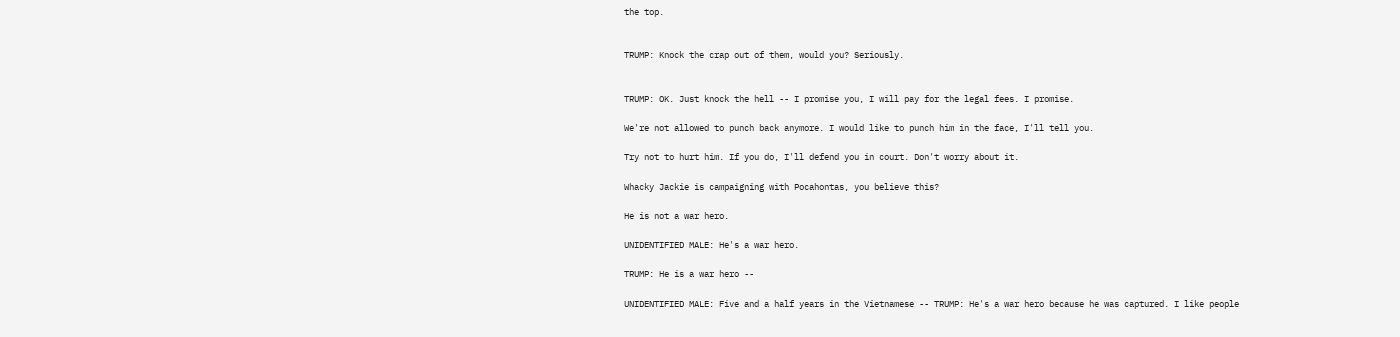the top.


TRUMP: Knock the crap out of them, would you? Seriously.


TRUMP: OK. Just knock the hell -- I promise you, I will pay for the legal fees. I promise.

We're not allowed to punch back anymore. I would like to punch him in the face, I'll tell you.

Try not to hurt him. If you do, I'll defend you in court. Don't worry about it.

Whacky Jackie is campaigning with Pocahontas, you believe this?

He is not a war hero.

UNIDENTIFIED MALE: He's a war hero.

TRUMP: He is a war hero --

UNIDENTIFIED MALE: Five and a half years in the Vietnamese -- TRUMP: He's a war hero because he was captured. I like people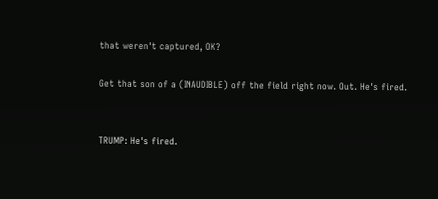that weren't captured, OK?

Get that son of a (INAUDIBLE) off the field right now. Out. He's fired.


TRUMP: He's fired.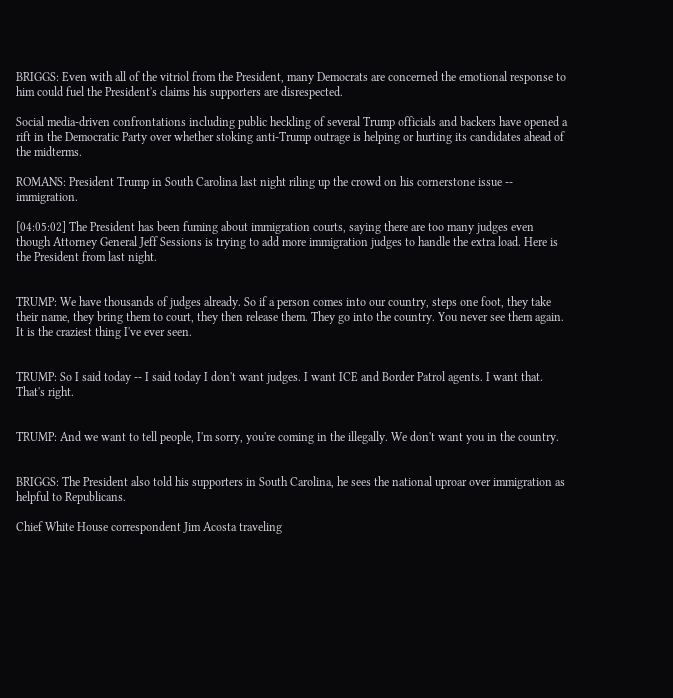BRIGGS: Even with all of the vitriol from the President, many Democrats are concerned the emotional response to him could fuel the President's claims his supporters are disrespected.

Social media-driven confrontations including public heckling of several Trump officials and backers have opened a rift in the Democratic Party over whether stoking anti-Trump outrage is helping or hurting its candidates ahead of the midterms.

ROMANS: President Trump in South Carolina last night riling up the crowd on his cornerstone issue -- immigration.

[04:05:02] The President has been fuming about immigration courts, saying there are too many judges even though Attorney General Jeff Sessions is trying to add more immigration judges to handle the extra load. Here is the President from last night.


TRUMP: We have thousands of judges already. So if a person comes into our country, steps one foot, they take their name, they bring them to court, they then release them. They go into the country. You never see them again. It is the craziest thing I've ever seen.


TRUMP: So I said today -- I said today I don't want judges. I want ICE and Border Patrol agents. I want that. That's right.


TRUMP: And we want to tell people, I'm sorry, you're coming in the illegally. We don't want you in the country.


BRIGGS: The President also told his supporters in South Carolina, he sees the national uproar over immigration as helpful to Republicans.

Chief White House correspondent Jim Acosta traveling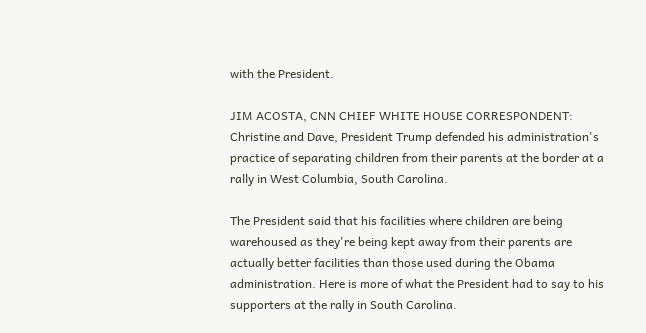with the President.

JIM ACOSTA, CNN CHIEF WHITE HOUSE CORRESPONDENT: Christine and Dave, President Trump defended his administration's practice of separating children from their parents at the border at a rally in West Columbia, South Carolina.

The President said that his facilities where children are being warehoused as they're being kept away from their parents are actually better facilities than those used during the Obama administration. Here is more of what the President had to say to his supporters at the rally in South Carolina.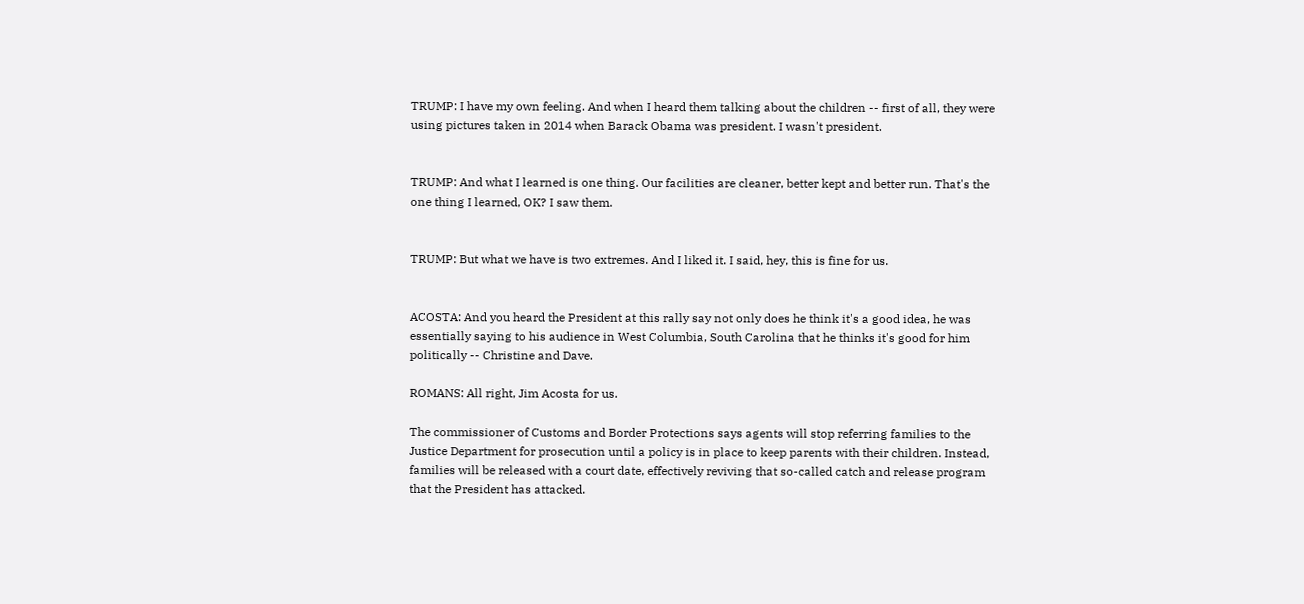TRUMP: I have my own feeling. And when I heard them talking about the children -- first of all, they were using pictures taken in 2014 when Barack Obama was president. I wasn't president.


TRUMP: And what I learned is one thing. Our facilities are cleaner, better kept and better run. That's the one thing I learned, OK? I saw them.


TRUMP: But what we have is two extremes. And I liked it. I said, hey, this is fine for us.


ACOSTA: And you heard the President at this rally say not only does he think it's a good idea, he was essentially saying to his audience in West Columbia, South Carolina that he thinks it's good for him politically -- Christine and Dave.

ROMANS: All right, Jim Acosta for us.

The commissioner of Customs and Border Protections says agents will stop referring families to the Justice Department for prosecution until a policy is in place to keep parents with their children. Instead, families will be released with a court date, effectively reviving that so-called catch and release program that the President has attacked.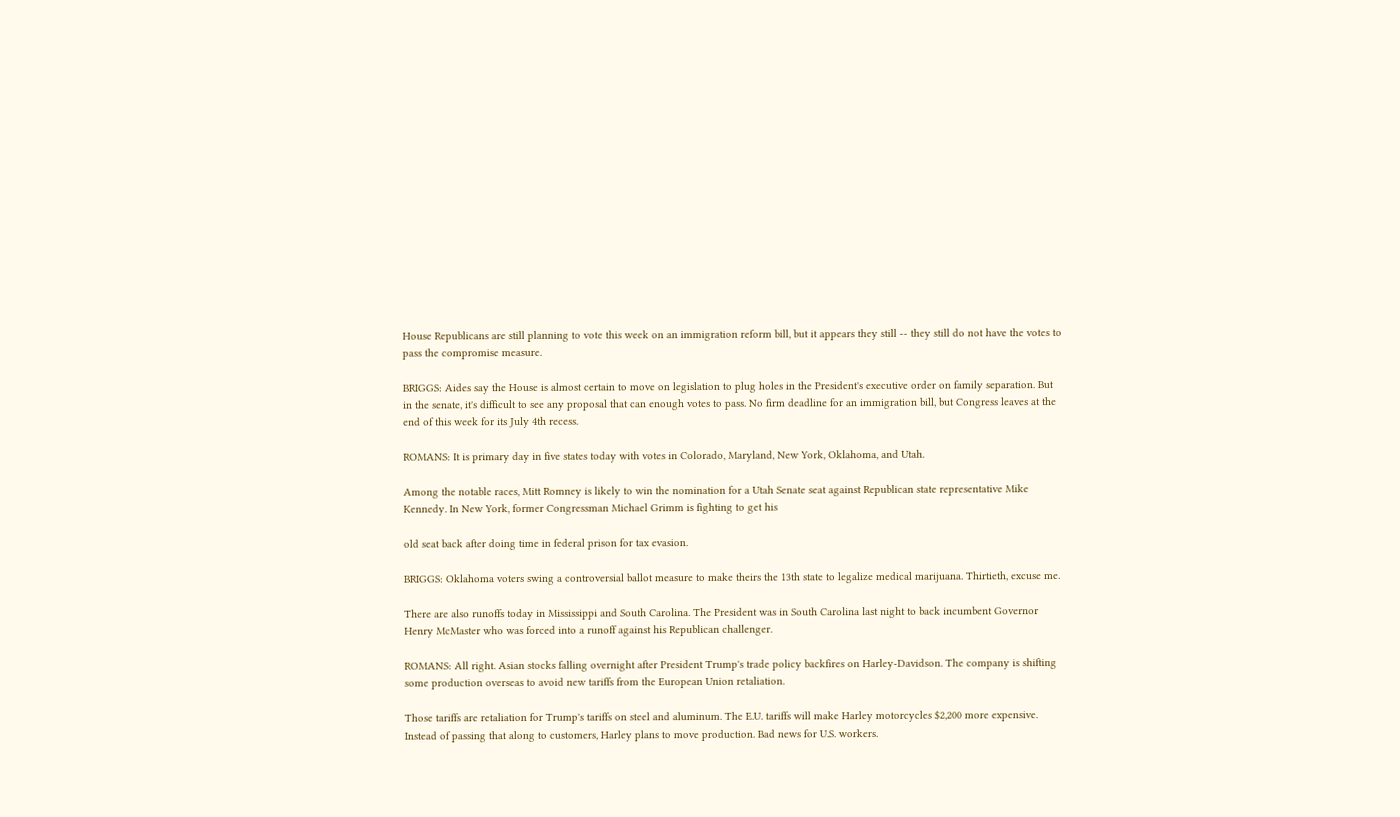House Republicans are still planning to vote this week on an immigration reform bill, but it appears they still -- they still do not have the votes to pass the compromise measure.

BRIGGS: Aides say the House is almost certain to move on legislation to plug holes in the President's executive order on family separation. But in the senate, it's difficult to see any proposal that can enough votes to pass. No firm deadline for an immigration bill, but Congress leaves at the end of this week for its July 4th recess.

ROMANS: It is primary day in five states today with votes in Colorado, Maryland, New York, Oklahoma, and Utah.

Among the notable races, Mitt Romney is likely to win the nomination for a Utah Senate seat against Republican state representative Mike Kennedy. In New York, former Congressman Michael Grimm is fighting to get his

old seat back after doing time in federal prison for tax evasion.

BRIGGS: Oklahoma voters swing a controversial ballot measure to make theirs the 13th state to legalize medical marijuana. Thirtieth, excuse me.

There are also runoffs today in Mississippi and South Carolina. The President was in South Carolina last night to back incumbent Governor Henry McMaster who was forced into a runoff against his Republican challenger.

ROMANS: All right. Asian stocks falling overnight after President Trump's trade policy backfires on Harley-Davidson. The company is shifting some production overseas to avoid new tariffs from the European Union retaliation.

Those tariffs are retaliation for Trump's tariffs on steel and aluminum. The E.U. tariffs will make Harley motorcycles $2,200 more expensive. Instead of passing that along to customers, Harley plans to move production. Bad news for U.S. workers.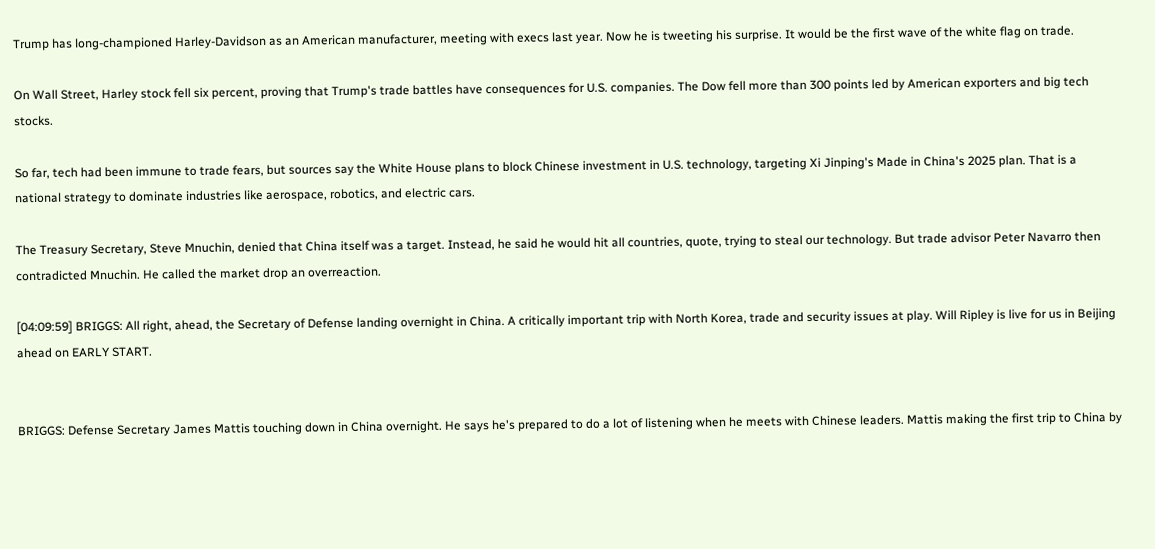Trump has long-championed Harley-Davidson as an American manufacturer, meeting with execs last year. Now he is tweeting his surprise. It would be the first wave of the white flag on trade.

On Wall Street, Harley stock fell six percent, proving that Trump's trade battles have consequences for U.S. companies. The Dow fell more than 300 points led by American exporters and big tech stocks.

So far, tech had been immune to trade fears, but sources say the White House plans to block Chinese investment in U.S. technology, targeting Xi Jinping's Made in China's 2025 plan. That is a national strategy to dominate industries like aerospace, robotics, and electric cars.

The Treasury Secretary, Steve Mnuchin, denied that China itself was a target. Instead, he said he would hit all countries, quote, trying to steal our technology. But trade advisor Peter Navarro then contradicted Mnuchin. He called the market drop an overreaction.

[04:09:59] BRIGGS: All right, ahead, the Secretary of Defense landing overnight in China. A critically important trip with North Korea, trade and security issues at play. Will Ripley is live for us in Beijing ahead on EARLY START.


BRIGGS: Defense Secretary James Mattis touching down in China overnight. He says he's prepared to do a lot of listening when he meets with Chinese leaders. Mattis making the first trip to China by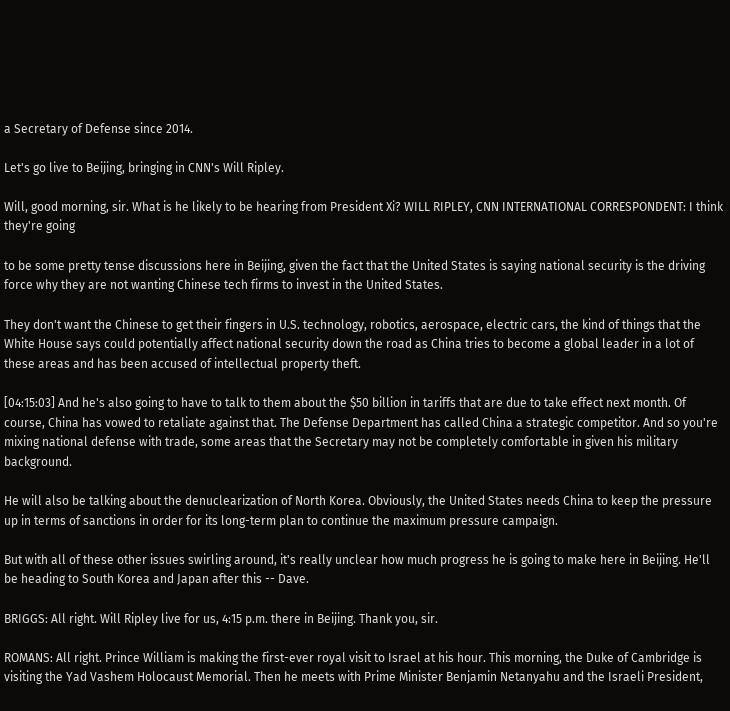a Secretary of Defense since 2014.

Let's go live to Beijing, bringing in CNN's Will Ripley.

Will, good morning, sir. What is he likely to be hearing from President Xi? WILL RIPLEY, CNN INTERNATIONAL CORRESPONDENT: I think they're going

to be some pretty tense discussions here in Beijing, given the fact that the United States is saying national security is the driving force why they are not wanting Chinese tech firms to invest in the United States.

They don't want the Chinese to get their fingers in U.S. technology, robotics, aerospace, electric cars, the kind of things that the White House says could potentially affect national security down the road as China tries to become a global leader in a lot of these areas and has been accused of intellectual property theft.

[04:15:03] And he's also going to have to talk to them about the $50 billion in tariffs that are due to take effect next month. Of course, China has vowed to retaliate against that. The Defense Department has called China a strategic competitor. And so you're mixing national defense with trade, some areas that the Secretary may not be completely comfortable in given his military background.

He will also be talking about the denuclearization of North Korea. Obviously, the United States needs China to keep the pressure up in terms of sanctions in order for its long-term plan to continue the maximum pressure campaign.

But with all of these other issues swirling around, it's really unclear how much progress he is going to make here in Beijing. He'll be heading to South Korea and Japan after this -- Dave.

BRIGGS: All right. Will Ripley live for us, 4:15 p.m. there in Beijing. Thank you, sir.

ROMANS: All right. Prince William is making the first-ever royal visit to Israel at his hour. This morning, the Duke of Cambridge is visiting the Yad Vashem Holocaust Memorial. Then he meets with Prime Minister Benjamin Netanyahu and the Israeli President,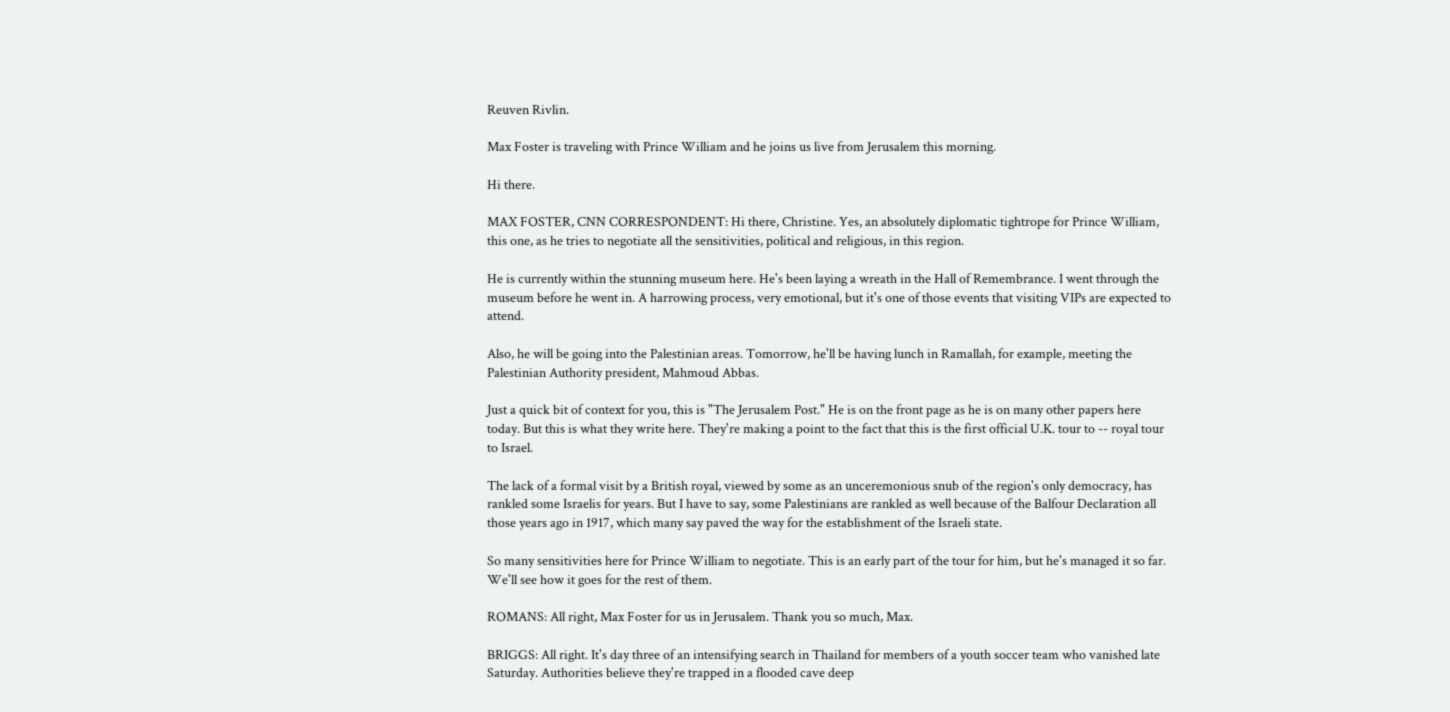Reuven Rivlin.

Max Foster is traveling with Prince William and he joins us live from Jerusalem this morning.

Hi there.

MAX FOSTER, CNN CORRESPONDENT: Hi there, Christine. Yes, an absolutely diplomatic tightrope for Prince William, this one, as he tries to negotiate all the sensitivities, political and religious, in this region.

He is currently within the stunning museum here. He's been laying a wreath in the Hall of Remembrance. I went through the museum before he went in. A harrowing process, very emotional, but it's one of those events that visiting VIPs are expected to attend.

Also, he will be going into the Palestinian areas. Tomorrow, he'll be having lunch in Ramallah, for example, meeting the Palestinian Authority president, Mahmoud Abbas.

Just a quick bit of context for you, this is "The Jerusalem Post." He is on the front page as he is on many other papers here today. But this is what they write here. They're making a point to the fact that this is the first official U.K. tour to -- royal tour to Israel.

The lack of a formal visit by a British royal, viewed by some as an unceremonious snub of the region's only democracy, has rankled some Israelis for years. But I have to say, some Palestinians are rankled as well because of the Balfour Declaration all those years ago in 1917, which many say paved the way for the establishment of the Israeli state.

So many sensitivities here for Prince William to negotiate. This is an early part of the tour for him, but he's managed it so far. We'll see how it goes for the rest of them.

ROMANS: All right, Max Foster for us in Jerusalem. Thank you so much, Max.

BRIGGS: All right. It's day three of an intensifying search in Thailand for members of a youth soccer team who vanished late Saturday. Authorities believe they're trapped in a flooded cave deep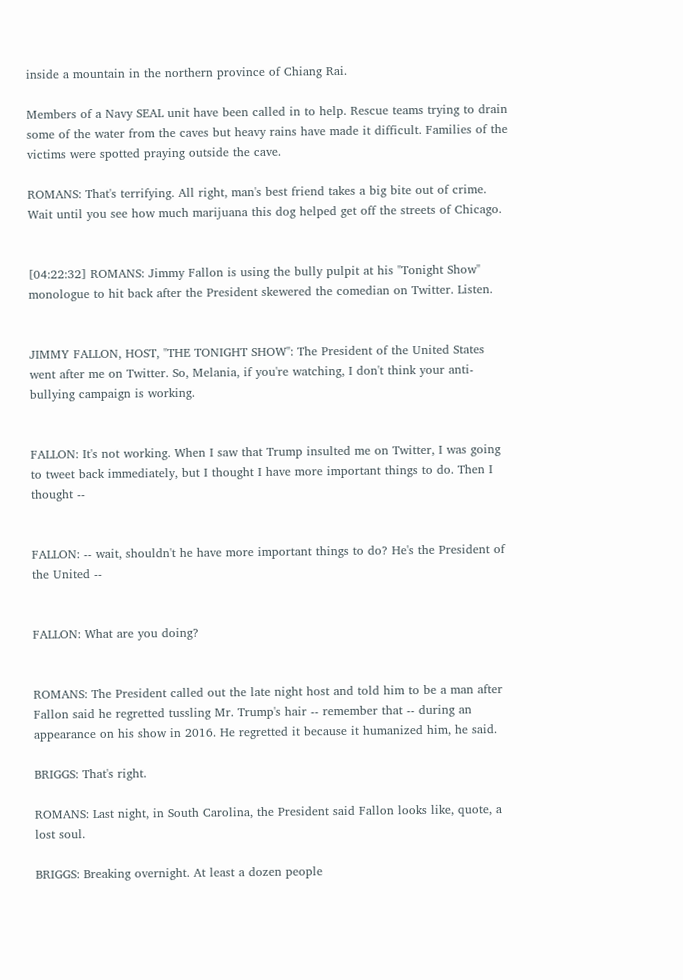inside a mountain in the northern province of Chiang Rai.

Members of a Navy SEAL unit have been called in to help. Rescue teams trying to drain some of the water from the caves but heavy rains have made it difficult. Families of the victims were spotted praying outside the cave.

ROMANS: That's terrifying. All right, man's best friend takes a big bite out of crime. Wait until you see how much marijuana this dog helped get off the streets of Chicago.


[04:22:32] ROMANS: Jimmy Fallon is using the bully pulpit at his "Tonight Show" monologue to hit back after the President skewered the comedian on Twitter. Listen.


JIMMY FALLON, HOST, "THE TONIGHT SHOW": The President of the United States went after me on Twitter. So, Melania, if you're watching, I don't think your anti-bullying campaign is working.


FALLON: It's not working. When I saw that Trump insulted me on Twitter, I was going to tweet back immediately, but I thought I have more important things to do. Then I thought --


FALLON: -- wait, shouldn't he have more important things to do? He's the President of the United --


FALLON: What are you doing?


ROMANS: The President called out the late night host and told him to be a man after Fallon said he regretted tussling Mr. Trump's hair -- remember that -- during an appearance on his show in 2016. He regretted it because it humanized him, he said.

BRIGGS: That's right.

ROMANS: Last night, in South Carolina, the President said Fallon looks like, quote, a lost soul.

BRIGGS: Breaking overnight. At least a dozen people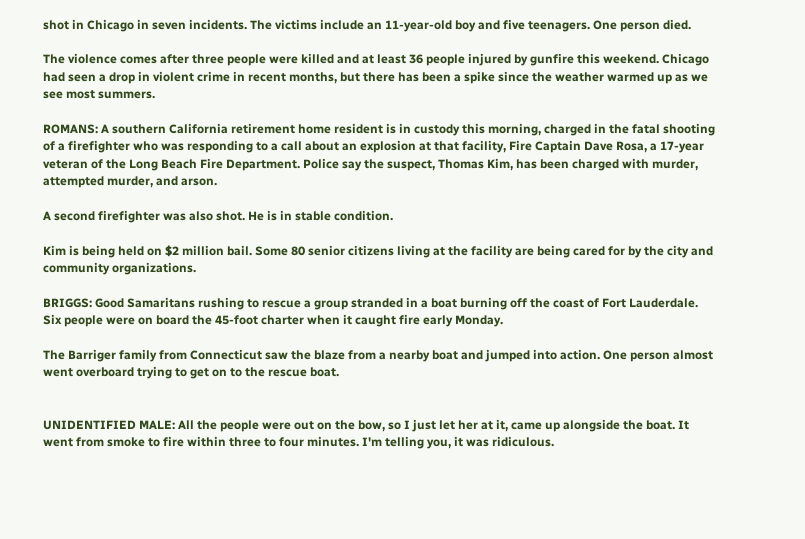shot in Chicago in seven incidents. The victims include an 11-year-old boy and five teenagers. One person died.

The violence comes after three people were killed and at least 36 people injured by gunfire this weekend. Chicago had seen a drop in violent crime in recent months, but there has been a spike since the weather warmed up as we see most summers.

ROMANS: A southern California retirement home resident is in custody this morning, charged in the fatal shooting of a firefighter who was responding to a call about an explosion at that facility, Fire Captain Dave Rosa, a 17-year veteran of the Long Beach Fire Department. Police say the suspect, Thomas Kim, has been charged with murder, attempted murder, and arson.

A second firefighter was also shot. He is in stable condition.

Kim is being held on $2 million bail. Some 80 senior citizens living at the facility are being cared for by the city and community organizations.

BRIGGS: Good Samaritans rushing to rescue a group stranded in a boat burning off the coast of Fort Lauderdale. Six people were on board the 45-foot charter when it caught fire early Monday.

The Barriger family from Connecticut saw the blaze from a nearby boat and jumped into action. One person almost went overboard trying to get on to the rescue boat.


UNIDENTIFIED MALE: All the people were out on the bow, so I just let her at it, came up alongside the boat. It went from smoke to fire within three to four minutes. I'm telling you, it was ridiculous.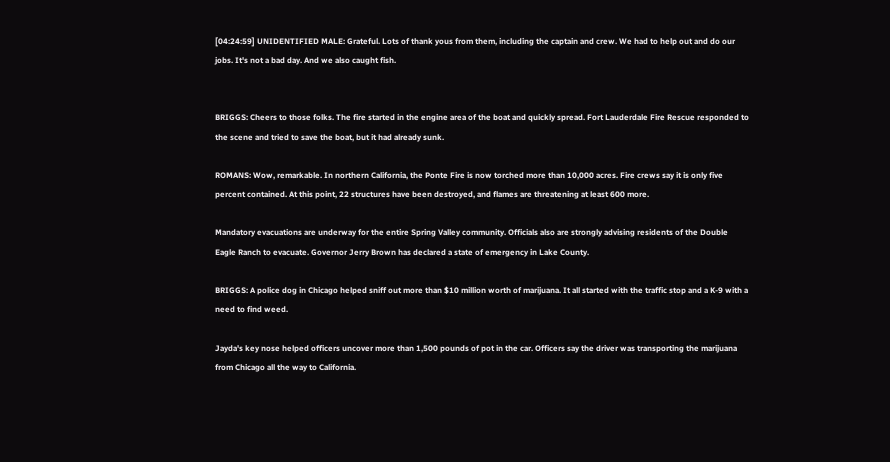[04:24:59] UNIDENTIFIED MALE: Grateful. Lots of thank yous from them, including the captain and crew. We had to help out and do our jobs. It's not a bad day. And we also caught fish.


BRIGGS: Cheers to those folks. The fire started in the engine area of the boat and quickly spread. Fort Lauderdale Fire Rescue responded to the scene and tried to save the boat, but it had already sunk.

ROMANS: Wow, remarkable. In northern California, the Ponte Fire is now torched more than 10,000 acres. Fire crews say it is only five percent contained. At this point, 22 structures have been destroyed, and flames are threatening at least 600 more.

Mandatory evacuations are underway for the entire Spring Valley community. Officials also are strongly advising residents of the Double Eagle Ranch to evacuate. Governor Jerry Brown has declared a state of emergency in Lake County.

BRIGGS: A police dog in Chicago helped sniff out more than $10 million worth of marijuana. It all started with the traffic stop and a K-9 with a need to find weed.

Jayda's key nose helped officers uncover more than 1,500 pounds of pot in the car. Officers say the driver was transporting the marijuana from Chicago all the way to California.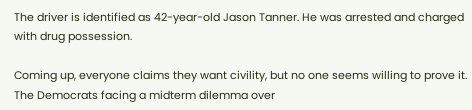The driver is identified as 42-year-old Jason Tanner. He was arrested and charged with drug possession.

Coming up, everyone claims they want civility, but no one seems willing to prove it. The Democrats facing a midterm dilemma over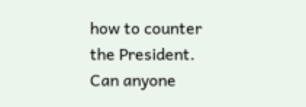how to counter the President. Can anyone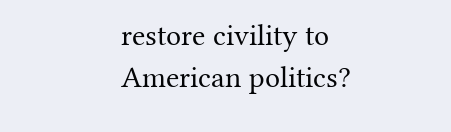restore civility to American politics?